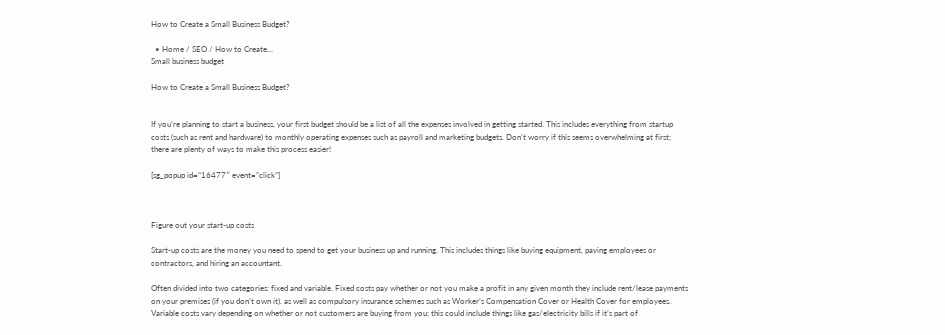How to Create a Small Business Budget?

  • Home / SEO / How to Create…
Small business budget

How to Create a Small Business Budget?


If you’re planning to start a business, your first budget should be a list of all the expenses involved in getting started. This includes everything from startup costs (such as rent and hardware) to monthly operating expenses such as payroll and marketing budgets. Don’t worry if this seems overwhelming at first; there are plenty of ways to make this process easier!

[sg_popup id=”16477″ event=”click”]



Figure out your start-up costs

Start-up costs are the money you need to spend to get your business up and running. This includes things like buying equipment, paying employees or contractors, and hiring an accountant.

Often divided into two categories: fixed and variable. Fixed costs pay whether or not you make a profit in any given month they include rent/lease payments on your premises (if you don’t own it). as well as compulsory insurance schemes such as Worker’s Compensation Cover or Health Cover for employees. Variable costs vary depending on whether or not customers are buying from you; this could include things like gas/electricity bills if it’s part of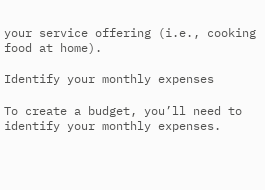your service offering (i.e., cooking food at home).

Identify your monthly expenses

To create a budget, you’ll need to identify your monthly expenses.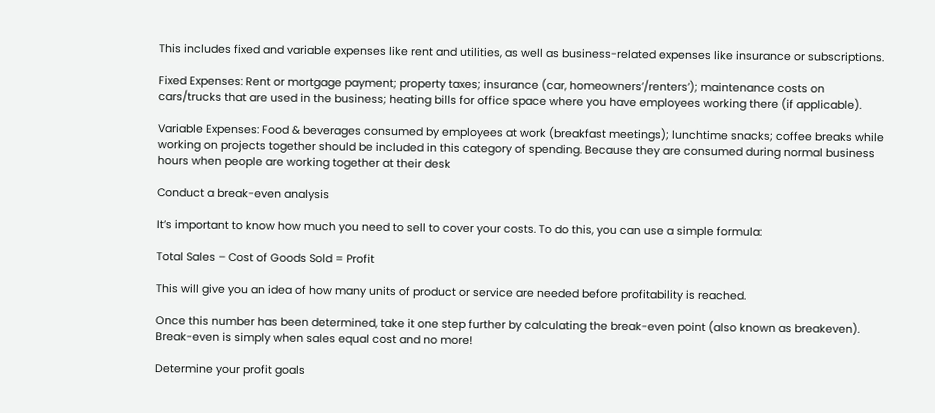This includes fixed and variable expenses like rent and utilities, as well as business-related expenses like insurance or subscriptions.

Fixed Expenses: Rent or mortgage payment; property taxes; insurance (car, homeowners’/renters’); maintenance costs on cars/trucks that are used in the business; heating bills for office space where you have employees working there (if applicable).

Variable Expenses: Food & beverages consumed by employees at work (breakfast meetings); lunchtime snacks; coffee breaks while working on projects together should be included in this category of spending. Because they are consumed during normal business hours when people are working together at their desk

Conduct a break-even analysis

It’s important to know how much you need to sell to cover your costs. To do this, you can use a simple formula:

Total Sales – Cost of Goods Sold = Profit

This will give you an idea of how many units of product or service are needed before profitability is reached.

Once this number has been determined, take it one step further by calculating the break-even point (also known as breakeven). Break-even is simply when sales equal cost and no more!

Determine your profit goals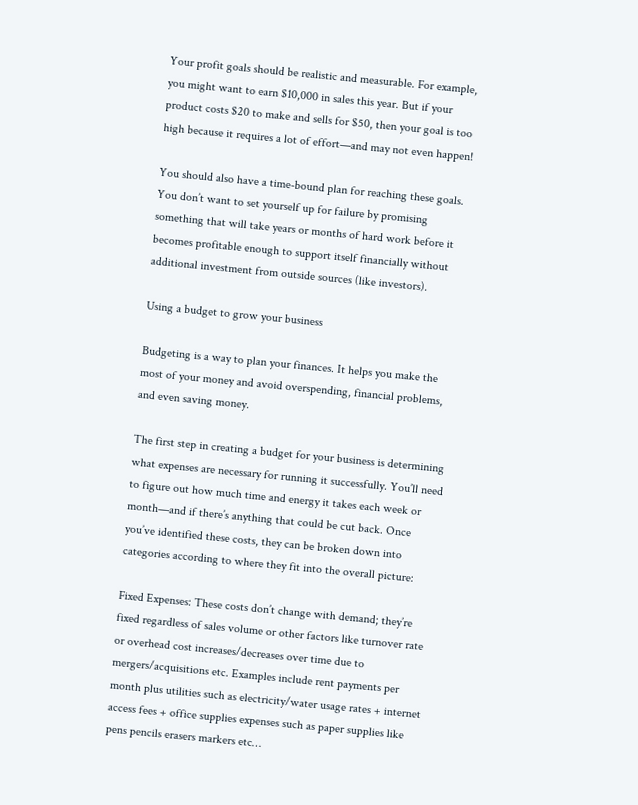Your profit goals should be realistic and measurable. For example, you might want to earn $10,000 in sales this year. But if your product costs $20 to make and sells for $50, then your goal is too high because it requires a lot of effort—and may not even happen!

You should also have a time-bound plan for reaching these goals. You don’t want to set yourself up for failure by promising something that will take years or months of hard work before it becomes profitable enough to support itself financially without additional investment from outside sources (like investors).

Using a budget to grow your business

Budgeting is a way to plan your finances. It helps you make the most of your money and avoid overspending, financial problems, and even saving money.

The first step in creating a budget for your business is determining what expenses are necessary for running it successfully. You’ll need to figure out how much time and energy it takes each week or month—and if there’s anything that could be cut back. Once you’ve identified these costs, they can be broken down into categories according to where they fit into the overall picture:

Fixed Expenses: These costs don’t change with demand; they’re fixed regardless of sales volume or other factors like turnover rate or overhead cost increases/decreases over time due to mergers/acquisitions etc. Examples include rent payments per month plus utilities such as electricity/water usage rates + internet access fees + office supplies expenses such as paper supplies like pens pencils erasers markers etc…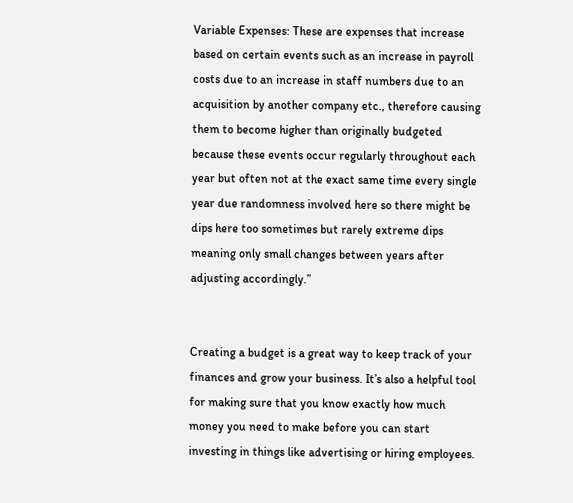Variable Expenses: These are expenses that increase based on certain events such as an increase in payroll costs due to an increase in staff numbers due to an acquisition by another company etc., therefore causing them to become higher than originally budgeted because these events occur regularly throughout each year but often not at the exact same time every single year due randomness involved here so there might be dips here too sometimes but rarely extreme dips meaning only small changes between years after adjusting accordingly.”


Creating a budget is a great way to keep track of your finances and grow your business. It’s also a helpful tool for making sure that you know exactly how much money you need to make before you can start investing in things like advertising or hiring employees.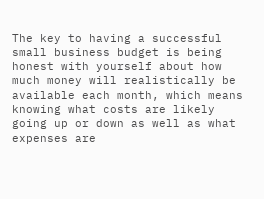The key to having a successful small business budget is being honest with yourself about how much money will realistically be available each month, which means knowing what costs are likely going up or down as well as what expenses are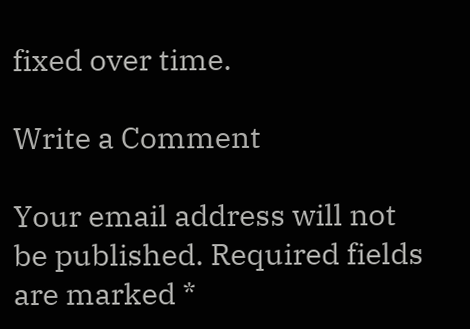fixed over time.

Write a Comment

Your email address will not be published. Required fields are marked *